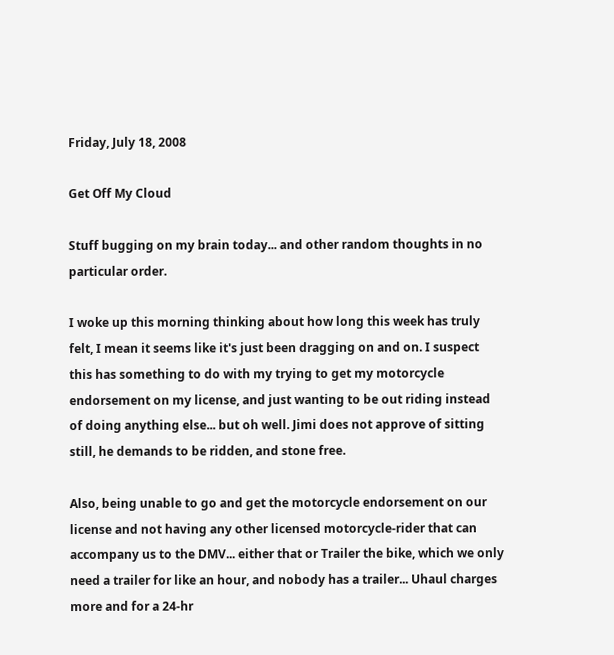Friday, July 18, 2008

Get Off My Cloud

Stuff bugging on my brain today... and other random thoughts in no particular order.

I woke up this morning thinking about how long this week has truly felt, I mean it seems like it's just been dragging on and on. I suspect this has something to do with my trying to get my motorcycle endorsement on my license, and just wanting to be out riding instead of doing anything else... but oh well. Jimi does not approve of sitting still, he demands to be ridden, and stone free.

Also, being unable to go and get the motorcycle endorsement on our license and not having any other licensed motorcycle-rider that can accompany us to the DMV... either that or Trailer the bike, which we only need a trailer for like an hour, and nobody has a trailer... Uhaul charges more and for a 24-hr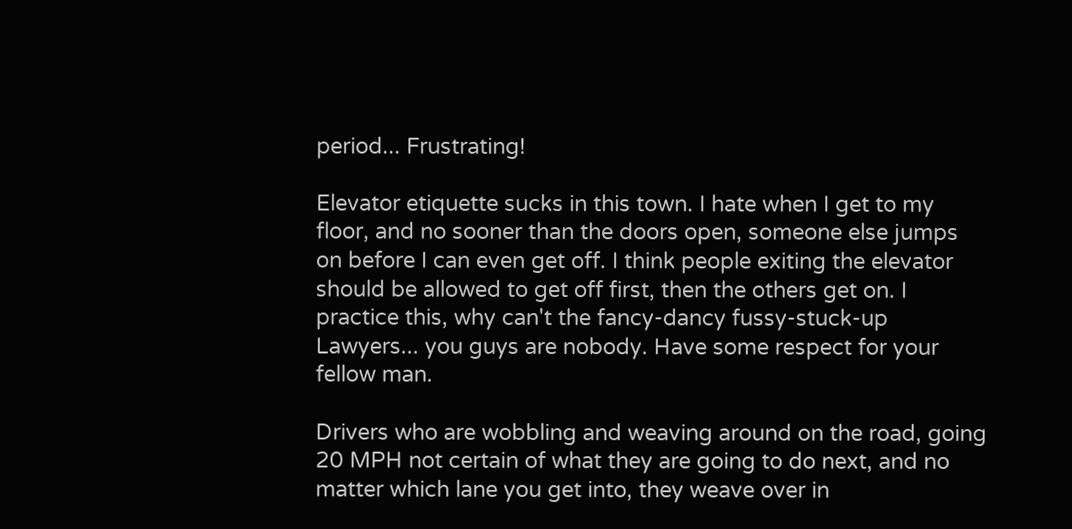period... Frustrating!

Elevator etiquette sucks in this town. I hate when I get to my floor, and no sooner than the doors open, someone else jumps on before I can even get off. I think people exiting the elevator should be allowed to get off first, then the others get on. I practice this, why can't the fancy-dancy fussy-stuck-up Lawyers... you guys are nobody. Have some respect for your fellow man.

Drivers who are wobbling and weaving around on the road, going 20 MPH not certain of what they are going to do next, and no matter which lane you get into, they weave over in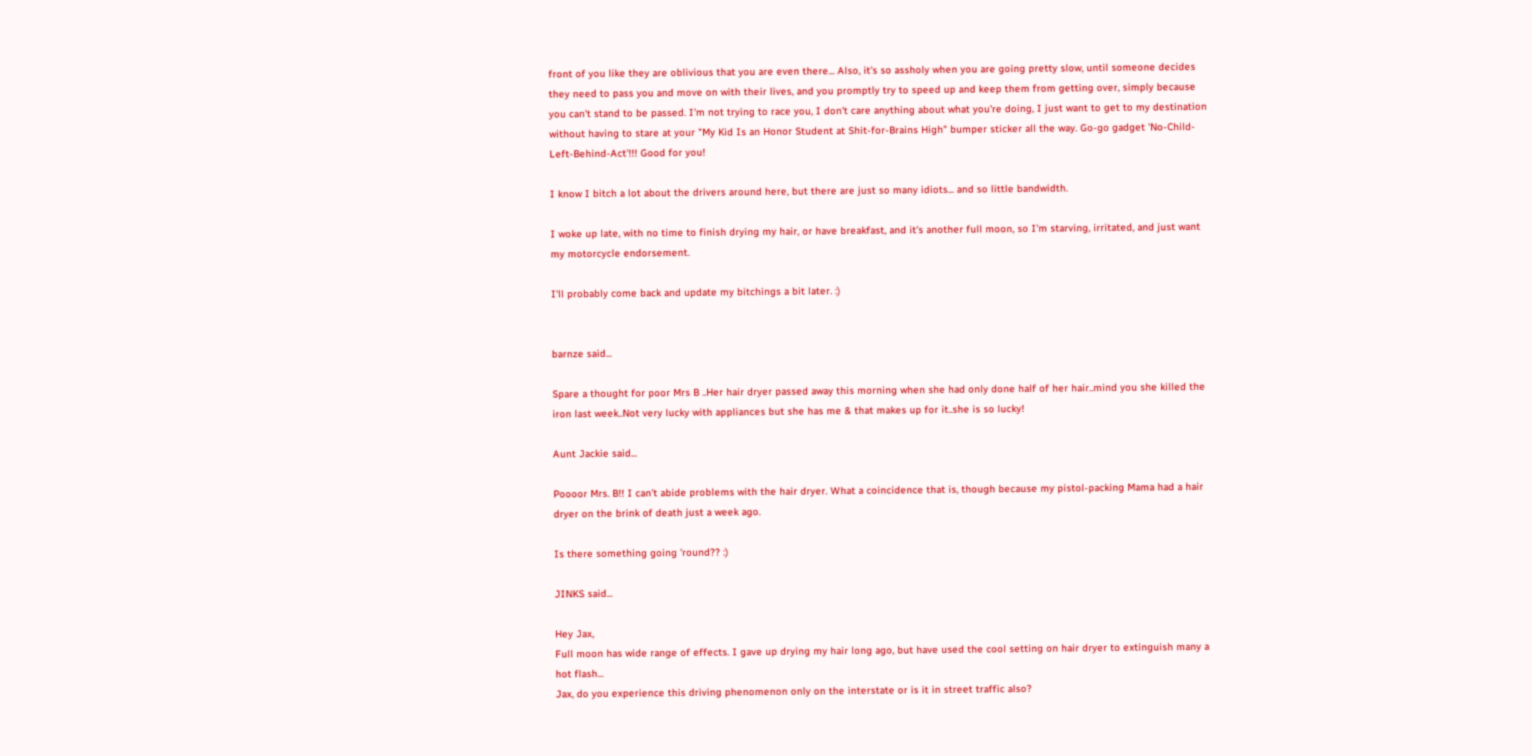front of you like they are oblivious that you are even there... Also, it's so assholy when you are going pretty slow, until someone decides they need to pass you and move on with their lives, and you promptly try to speed up and keep them from getting over, simply because you can't stand to be passed. I'm not trying to race you, I don't care anything about what you're doing, I just want to get to my destination without having to stare at your "My Kid Is an Honor Student at Shit-for-Brains High" bumper sticker all the way. Go-go gadget 'No-Child-Left-Behind-Act'!!! Good for you!

I know I bitch a lot about the drivers around here, but there are just so many idiots... and so little bandwidth.

I woke up late, with no time to finish drying my hair, or have breakfast, and it's another full moon, so I'm starving, irritated, and just want my motorcycle endorsement.

I'll probably come back and update my bitchings a bit later. :)


barnze said...

Spare a thought for poor Mrs B ..Her hair dryer passed away this morning when she had only done half of her hair..mind you she killed the iron last week..Not very lucky with appliances but she has me & that makes up for it..she is so lucky!

Aunt Jackie said...

Poooor Mrs. B!! I can't abide problems with the hair dryer. What a coincidence that is, though because my pistol-packing Mama had a hair dryer on the brink of death just a week ago.

Is there something going 'round?? :)

JINKS said...

Hey Jax,
Full moon has wide range of effects. I gave up drying my hair long ago, but have used the cool setting on hair dryer to extinguish many a hot flash...
Jax, do you experience this driving phenomenon only on the interstate or is it in street traffic also?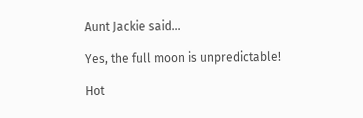Aunt Jackie said...

Yes, the full moon is unpredictable!

Hot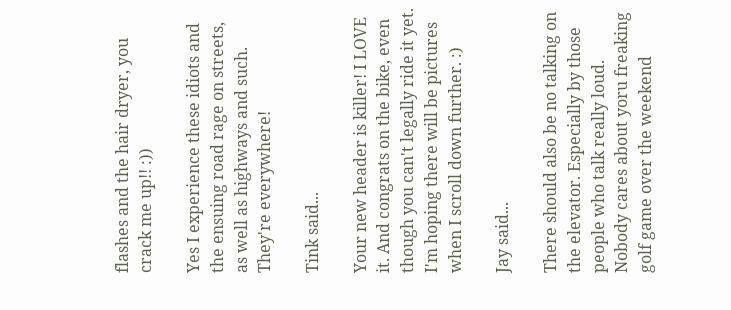flashes and the hair dryer, you crack me up!! :))

Yes I experience these idiots and the ensuing road rage on streets, as well as highways and such. They're everywhere!

Tink said...

Your new header is killer! I LOVE it. And congrats on the bike, even though you can't legally ride it yet. I'm hoping there will be pictures when I scroll down further. :)

Jay said...

There should also be no talking on the elevator. Especially by those people who talk really loud. Nobody cares about yoru freaking golf game over the weekend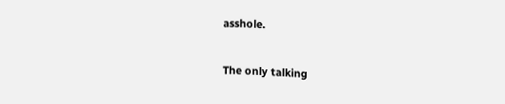asshole.

The only talking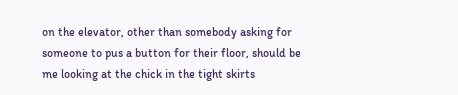on the elevator, other than somebody asking for someone to pus a button for their floor, should be me looking at the chick in the tight skirts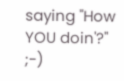saying "How YOU doin'?" ;-)